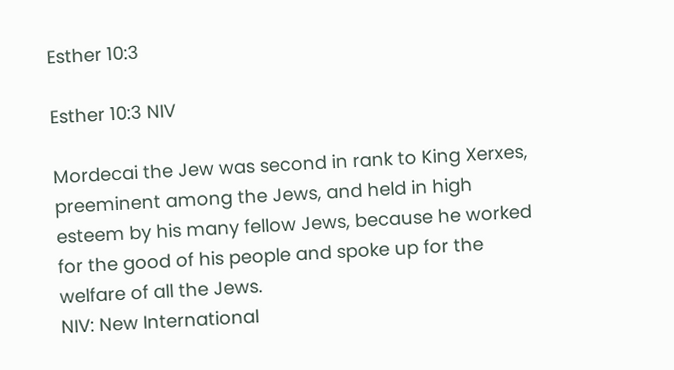Esther 10:3

Esther 10:3 NIV

Mordecai the Jew was second in rank to King Xerxes, preeminent among the Jews, and held in high esteem by his many fellow Jews, because he worked for the good of his people and spoke up for the welfare of all the Jews.
NIV: New International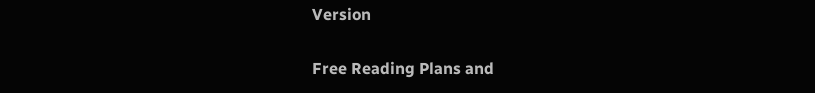Version

Free Reading Plans and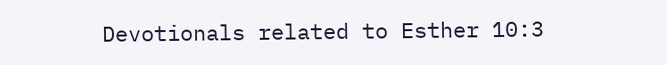Devotionals related to Esther 10:3